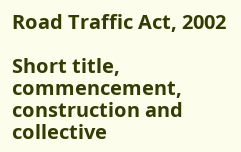Road Traffic Act, 2002

Short title, commencement, construction and collective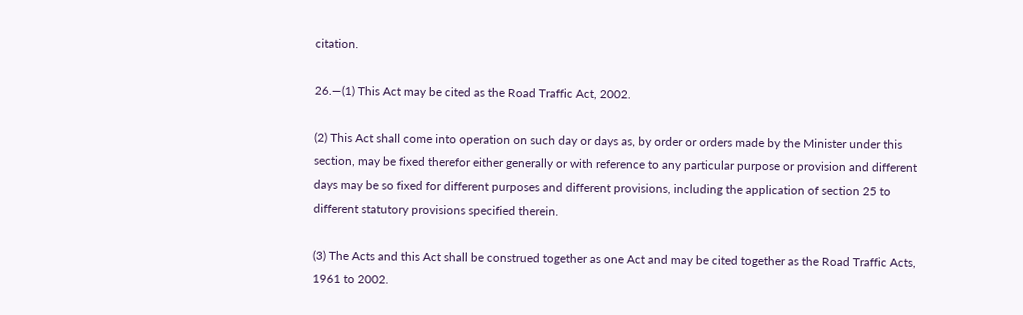citation.

26.—(1) This Act may be cited as the Road Traffic Act, 2002.

(2) This Act shall come into operation on such day or days as, by order or orders made by the Minister under this section, may be fixed therefor either generally or with reference to any particular purpose or provision and different days may be so fixed for different purposes and different provisions, including the application of section 25 to different statutory provisions specified therein.

(3) The Acts and this Act shall be construed together as one Act and may be cited together as the Road Traffic Acts, 1961 to 2002.